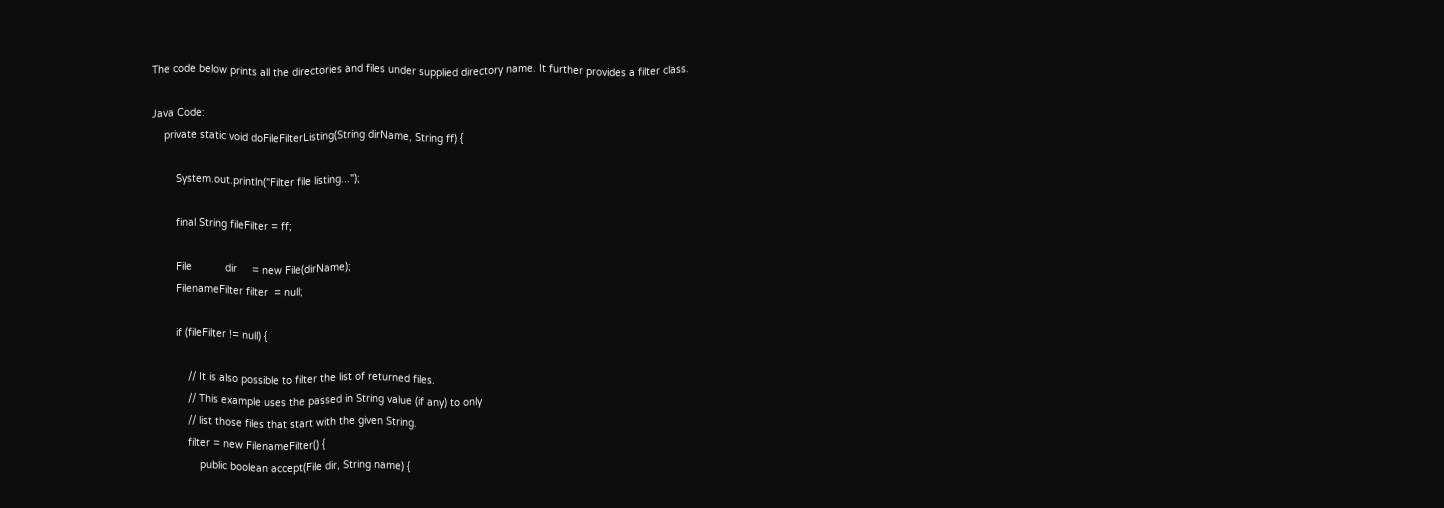The code below prints all the directories and files under supplied directory name. It further provides a filter class.

Java Code:
    private static void doFileFilterListing(String dirName, String ff) {

        System.out.println("Filter file listing...");

        final String fileFilter = ff;

        File           dir     = new File(dirName);
        FilenameFilter filter  = null;

        if (fileFilter != null) {

            // It is also possible to filter the list of returned files.
            // This example uses the passed in String value (if any) to only
            // list those files that start with the given String.
            filter = new FilenameFilter() {
                public boolean accept(File dir, String name) {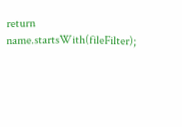return name.startsWith(fileFilter);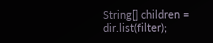String[] children = dir.list(filter);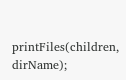printFiles(children, dirName);